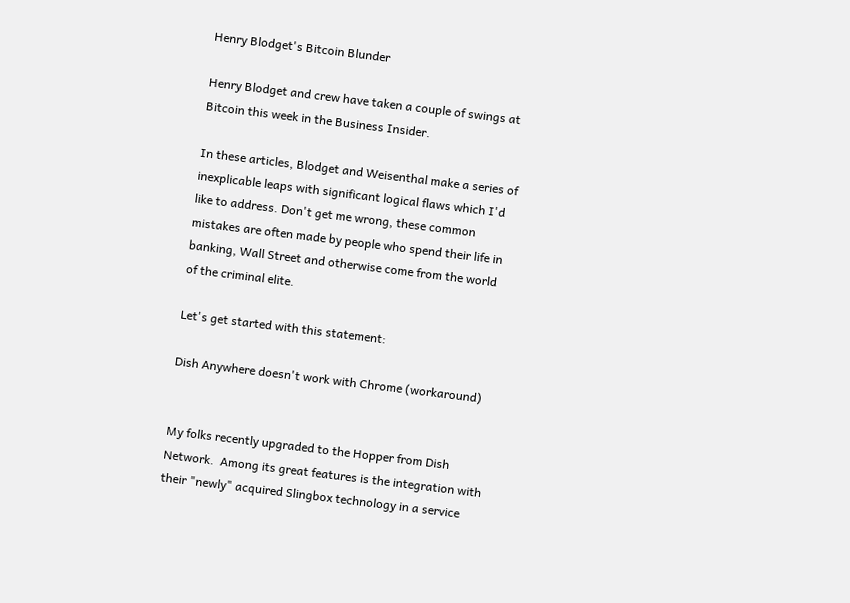Henry Blodget's Bitcoin Blunder

Henry Blodget and crew have taken a couple of swings at Bitcoin this week in the Business Insider.

In these articles, Blodget and Weisenthal make a series of inexplicable leaps with significant logical flaws which I'd like to address. Don't get me wrong, these common mistakes are often made by people who spend their life in banking, Wall Street and otherwise come from the world of the criminal elite.

Let's get started with this statement:

Dish Anywhere doesn't work with Chrome (workaround)


My folks recently upgraded to the Hopper from Dish Network.  Among its great features is the integration with their "newly" acquired Slingbox technology in a service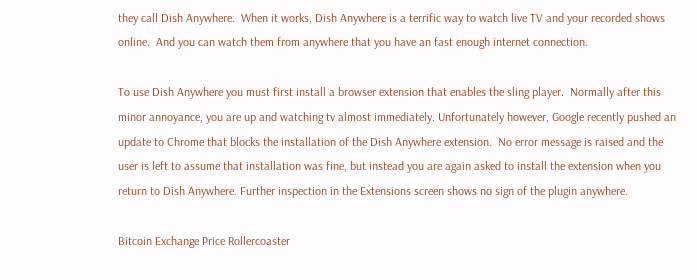they call Dish Anywhere.  When it works, Dish Anywhere is a terrific way to watch live TV and your recorded shows online.  And you can watch them from anywhere that you have an fast enough internet connection.

To use Dish Anywhere you must first install a browser extension that enables the sling player.  Normally after this minor annoyance, you are up and watching tv almost immediately. Unfortunately however, Google recently pushed an update to Chrome that blocks the installation of the Dish Anywhere extension.  No error message is raised and the user is left to assume that installation was fine, but instead you are again asked to install the extension when you return to Dish Anywhere. Further inspection in the Extensions screen shows no sign of the plugin anywhere.

Bitcoin Exchange Price Rollercoaster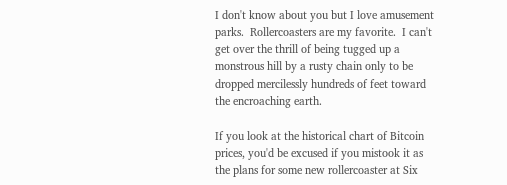I don't know about you but I love amusement parks.  Rollercoasters are my favorite.  I can't get over the thrill of being tugged up a monstrous hill by a rusty chain only to be dropped mercilessly hundreds of feet toward the encroaching earth.

If you look at the historical chart of Bitcoin prices, you'd be excused if you mistook it as the plans for some new rollercoaster at Six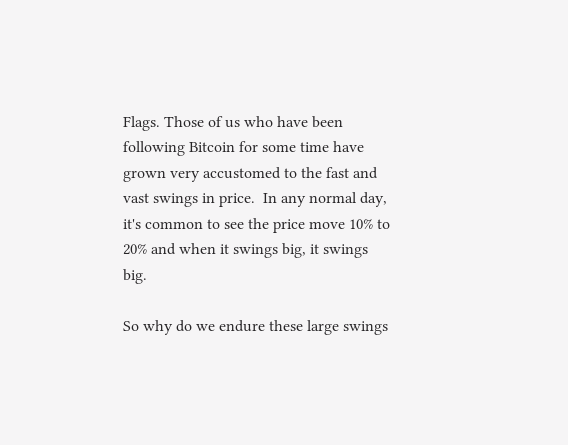Flags. Those of us who have been following Bitcoin for some time have grown very accustomed to the fast and vast swings in price.  In any normal day, it's common to see the price move 10% to 20% and when it swings big, it swings big.

So why do we endure these large swings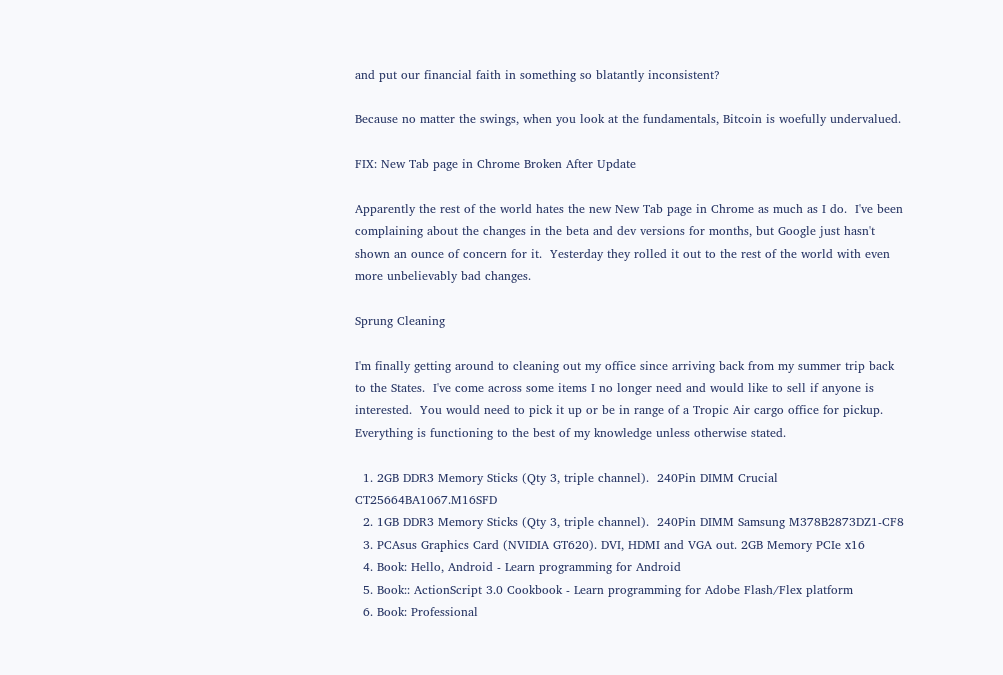and put our financial faith in something so blatantly inconsistent?

Because no matter the swings, when you look at the fundamentals, Bitcoin is woefully undervalued.

FIX: New Tab page in Chrome Broken After Update

Apparently the rest of the world hates the new New Tab page in Chrome as much as I do.  I've been complaining about the changes in the beta and dev versions for months, but Google just hasn't shown an ounce of concern for it.  Yesterday they rolled it out to the rest of the world with even more unbelievably bad changes.

Sprung Cleaning

I'm finally getting around to cleaning out my office since arriving back from my summer trip back to the States.  I've come across some items I no longer need and would like to sell if anyone is interested.  You would need to pick it up or be in range of a Tropic Air cargo office for pickup. Everything is functioning to the best of my knowledge unless otherwise stated.

  1. 2GB DDR3 Memory Sticks (Qty 3, triple channel).  240Pin DIMM Crucial CT25664BA1067.M16SFD
  2. 1GB DDR3 Memory Sticks (Qty 3, triple channel).  240Pin DIMM Samsung M378B2873DZ1-CF8
  3. PCAsus Graphics Card (NVIDIA GT620). DVI, HDMI and VGA out. 2GB Memory PCIe x16
  4. Book: Hello, Android - Learn programming for Android
  5. Book:: ActionScript 3.0 Cookbook - Learn programming for Adobe Flash/Flex platform
  6. Book: Professional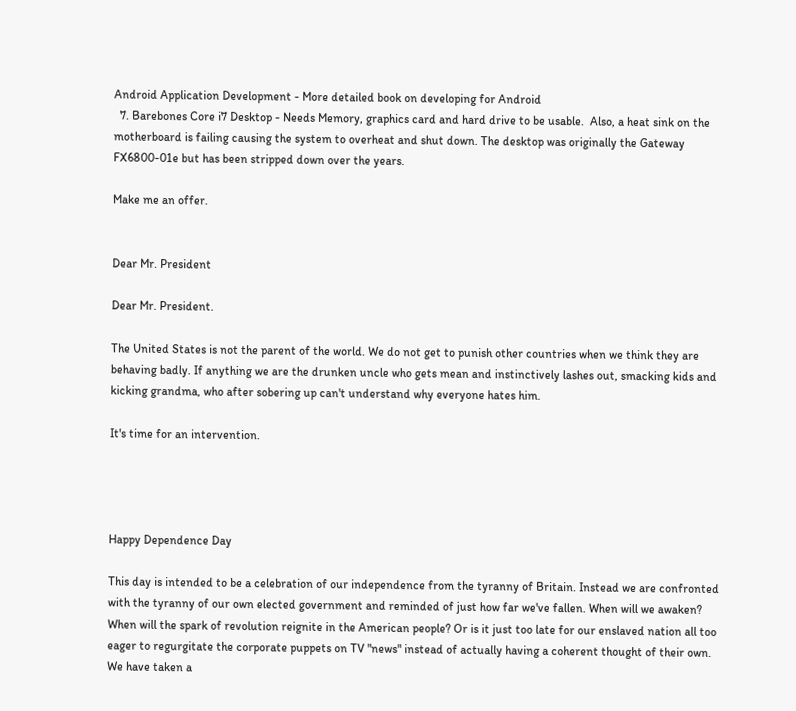Android Application Development - More detailed book on developing for Android
  7. Barebones Core i7 Desktop - Needs Memory, graphics card and hard drive to be usable.  Also, a heat sink on the motherboard is failing causing the system to overheat and shut down. The desktop was originally the Gateway FX6800-01e but has been stripped down over the years.

Make me an offer.


Dear Mr. President

Dear Mr. President.

The United States is not the parent of the world. We do not get to punish other countries when we think they are behaving badly. If anything we are the drunken uncle who gets mean and instinctively lashes out, smacking kids and kicking grandma, who after sobering up can't understand why everyone hates him.

It's time for an intervention.




Happy Dependence Day

This day is intended to be a celebration of our independence from the tyranny of Britain. Instead we are confronted with the tyranny of our own elected government and reminded of just how far we've fallen. When will we awaken? When will the spark of revolution reignite in the American people? Or is it just too late for our enslaved nation all too eager to regurgitate the corporate puppets on TV "news" instead of actually having a coherent thought of their own. We have taken a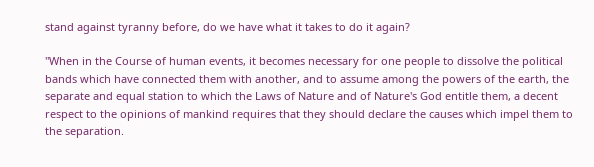stand against tyranny before, do we have what it takes to do it again?

"When in the Course of human events, it becomes necessary for one people to dissolve the political bands which have connected them with another, and to assume among the powers of the earth, the separate and equal station to which the Laws of Nature and of Nature's God entitle them, a decent respect to the opinions of mankind requires that they should declare the causes which impel them to the separation.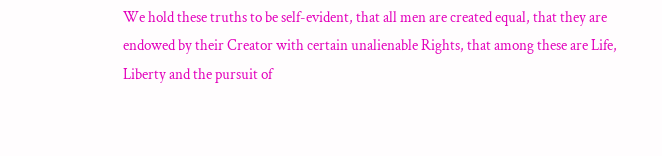We hold these truths to be self-evident, that all men are created equal, that they are endowed by their Creator with certain unalienable Rights, that among these are Life, Liberty and the pursuit of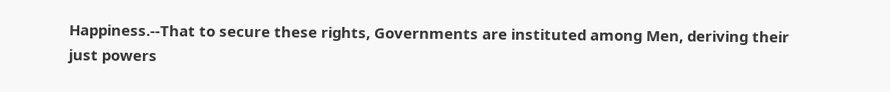Happiness.--That to secure these rights, Governments are instituted among Men, deriving their just powers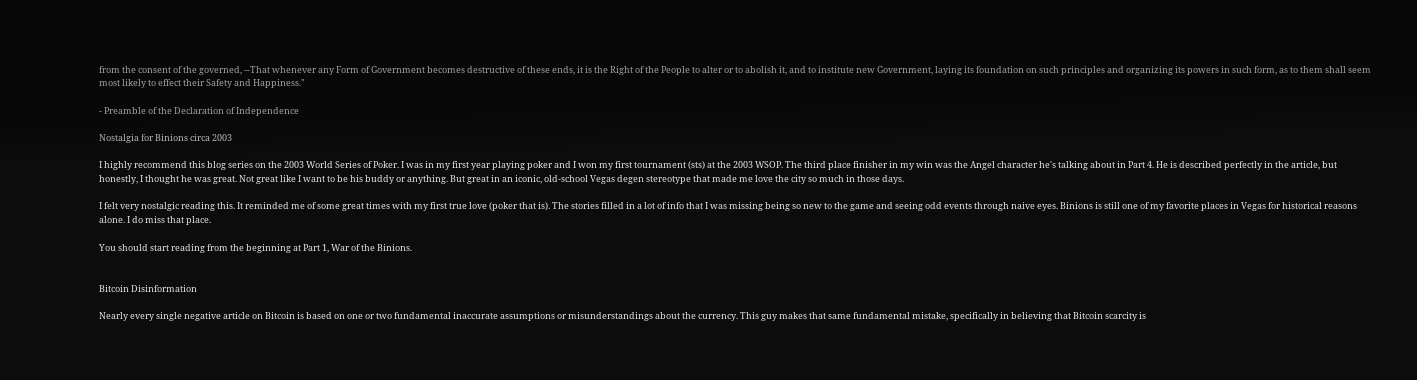from the consent of the governed, --That whenever any Form of Government becomes destructive of these ends, it is the Right of the People to alter or to abolish it, and to institute new Government, laying its foundation on such principles and organizing its powers in such form, as to them shall seem most likely to effect their Safety and Happiness."

- Preamble of the Declaration of Independence

Nostalgia for Binions circa 2003

I highly recommend this blog series on the 2003 World Series of Poker. I was in my first year playing poker and I won my first tournament (sts) at the 2003 WSOP. The third place finisher in my win was the Angel character he's talking about in Part 4. He is described perfectly in the article, but honestly, I thought he was great. Not great like I want to be his buddy or anything. But great in an iconic, old-school Vegas degen stereotype that made me love the city so much in those days.

I felt very nostalgic reading this. It reminded me of some great times with my first true love (poker that is). The stories filled in a lot of info that I was missing being so new to the game and seeing odd events through naive eyes. Binions is still one of my favorite places in Vegas for historical reasons alone. I do miss that place.

You should start reading from the beginning at Part 1, War of the Binions.


Bitcoin Disinformation

Nearly every single negative article on Bitcoin is based on one or two fundamental inaccurate assumptions or misunderstandings about the currency. This guy makes that same fundamental mistake, specifically in believing that Bitcoin scarcity is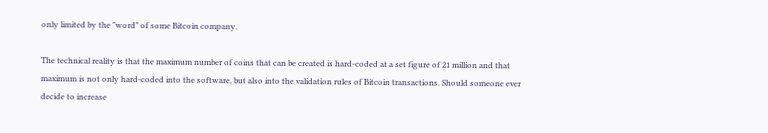only limited by the "word" of some Bitcoin company.

The technical reality is that the maximum number of coins that can be created is hard-coded at a set figure of 21 million and that maximum is not only hard-coded into the software, but also into the validation rules of Bitcoin transactions. Should someone ever decide to increase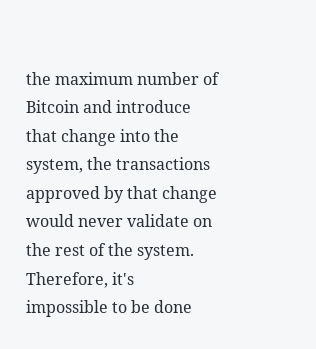the maximum number of Bitcoin and introduce that change into the system, the transactions approved by that change would never validate on the rest of the system. Therefore, it's impossible to be done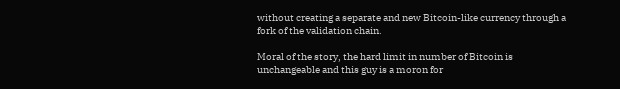without creating a separate and new Bitcoin-like currency through a fork of the validation chain.

Moral of the story, the hard limit in number of Bitcoin is unchangeable and this guy is a moron for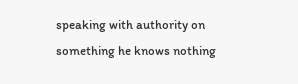speaking with authority on something he knows nothing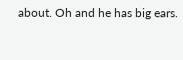about. Oh and he has big ears.